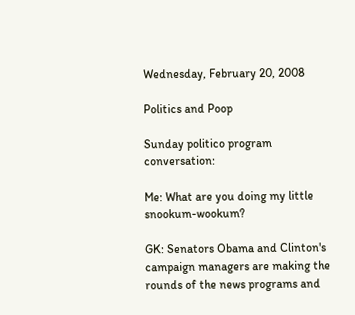Wednesday, February 20, 2008

Politics and Poop

Sunday politico program conversation:

Me: What are you doing my little snookum-wookum?

GK: Senators Obama and Clinton's campaign managers are making the rounds of the news programs and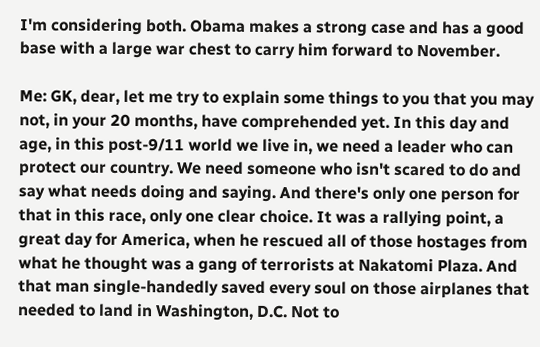I'm considering both. Obama makes a strong case and has a good base with a large war chest to carry him forward to November.

Me: GK, dear, let me try to explain some things to you that you may not, in your 20 months, have comprehended yet. In this day and age, in this post-9/11 world we live in, we need a leader who can protect our country. We need someone who isn't scared to do and say what needs doing and saying. And there's only one person for that in this race, only one clear choice. It was a rallying point, a great day for America, when he rescued all of those hostages from what he thought was a gang of terrorists at Nakatomi Plaza. And that man single-handedly saved every soul on those airplanes that needed to land in Washington, D.C. Not to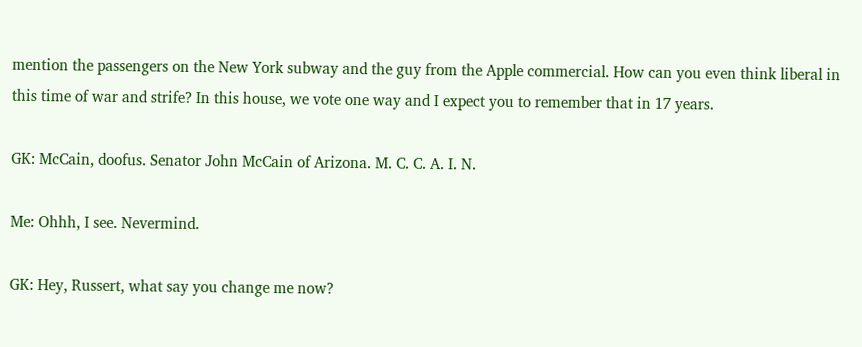mention the passengers on the New York subway and the guy from the Apple commercial. How can you even think liberal in this time of war and strife? In this house, we vote one way and I expect you to remember that in 17 years.

GK: McCain, doofus. Senator John McCain of Arizona. M. C. C. A. I. N.

Me: Ohhh, I see. Nevermind.

GK: Hey, Russert, what say you change me now?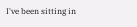I've been sitting in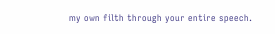my own filth through your entire speech.